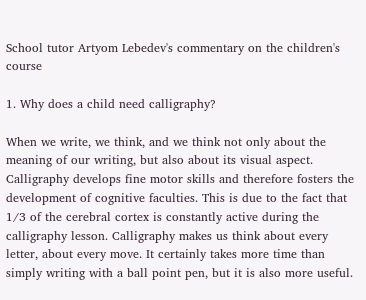School tutor Artyom Lebedev's commentary on the children's course

1. Why does a child need calligraphy?

When we write, we think, and we think not only about the meaning of our writing, but also about its visual aspect. Calligraphy develops fine motor skills and therefore fosters the development of cognitive faculties. This is due to the fact that 1/3 of the cerebral cortex is constantly active during the calligraphy lesson. Calligraphy makes us think about every letter, about every move. It certainly takes more time than simply writing with a ball point pen, but it is also more useful.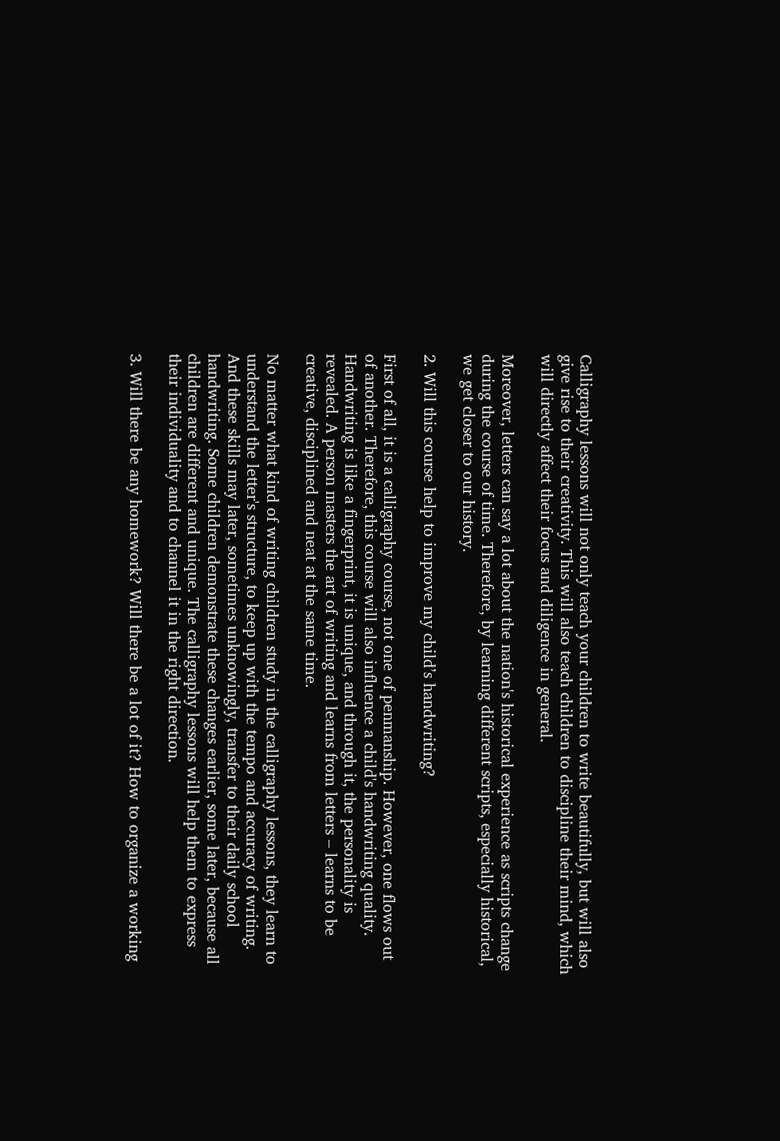Calligraphy lessons will not only teach your children to write beautifully, but will also give rise to their creativity. This will also teach children to discipline their mind, which will directly affect their focus and diligence in general.

Moreover, letters can say a lot about the nation's historical experience as scripts change during the course of time. Therefore, by learning different scripts, especially historical, we get closer to our history.

2. Will this course help to improve my child’s handwriting?

First of all, it is a calligraphy course, not one of penmanship. However, one flows out of another. Therefore, this course will also influence a child's handwriting quality. Handwriting is like a fingerprint, it is unique, and through it, the personality is revealed. A person masters the art of writing and learns from letters – learns to be creative, disciplined and neat at the same time.

No matter what kind of writing children study in the calligraphy lessons, they learn to understand the letter's structure, to keep up with the tempo and accuracy of writing. And these skills may later, sometimes unknowingly, transfer to their daily school handwriting. Some children demonstrate these changes earlier, some later, because all children are different and unique. The calligraphy lessons will help them to express their individuality and to channel it in the right direction.

3. Will there be any homework? Will there be a lot of it? How to organize a working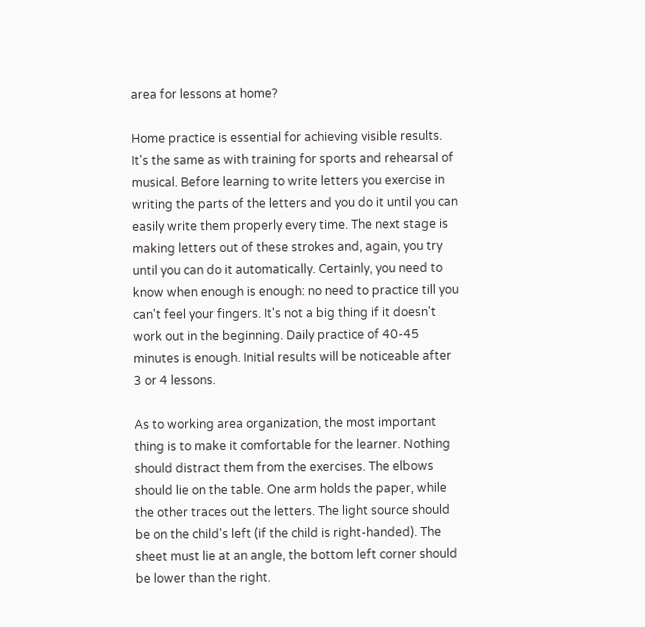area for lessons at home?

Home practice is essential for achieving visible results. It's the same as with training for sports and rehearsal of musical. Before learning to write letters you exercise in writing the parts of the letters and you do it until you can easily write them properly every time. The next stage is making letters out of these strokes and, again, you try until you can do it automatically. Certainly, you need to know when enough is enough: no need to practice till you can't feel your fingers. It's not a big thing if it doesn't work out in the beginning. Daily practice of 40-45 minutes is enough. Initial results will be noticeable after 3 or 4 lessons.

As to working area organization, the most important thing is to make it comfortable for the learner. Nothing should distract them from the exercises. The elbows should lie on the table. One arm holds the paper, while the other traces out the letters. The light source should be on the child's left (if the child is right-handed). The sheet must lie at an angle, the bottom left corner should be lower than the right.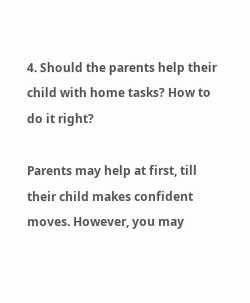4. Should the parents help their child with home tasks? How to do it right?

Parents may help at first, till their child makes confident moves. However, you may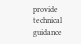provide technical guidance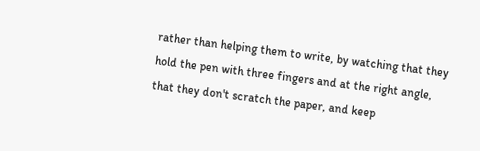rather than helping them to write, by watching that they hold the pen with three fingers and at the right angle, that they don't scratch the paper, and keep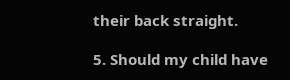their back straight.

5. Should my child have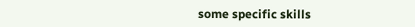some specific skills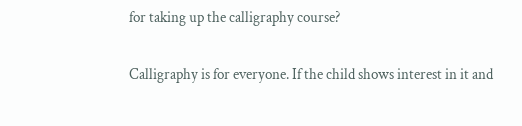for taking up the calligraphy course?

Calligraphy is for everyone. If the child shows interest in it and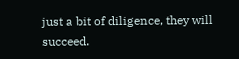just a bit of diligence, they will succeed.